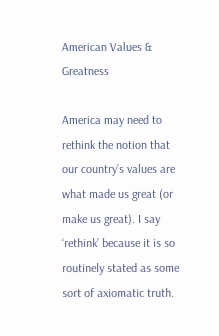American Values & Greatness

America may need to rethink the notion that our country’s values are what made us great (or make us great). I say ‘rethink’ because it is so routinely stated as some sort of axiomatic truth.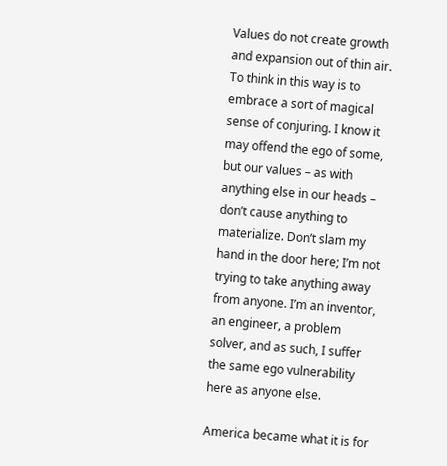Values do not create growth and expansion out of thin air. To think in this way is to embrace a sort of magical sense of conjuring. I know it may offend the ego of some, but our values – as with anything else in our heads – don’t cause anything to materialize. Don’t slam my hand in the door here; I’m not trying to take anything away from anyone. I’m an inventor, an engineer, a problem solver, and as such, I suffer the same ego vulnerability here as anyone else.

America became what it is for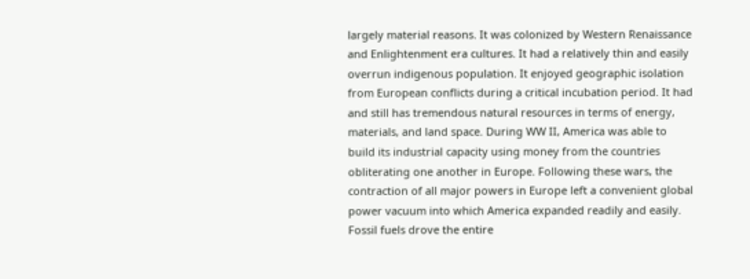largely material reasons. It was colonized by Western Renaissance and Enlightenment era cultures. It had a relatively thin and easily overrun indigenous population. It enjoyed geographic isolation from European conflicts during a critical incubation period. It had and still has tremendous natural resources in terms of energy, materials, and land space. During WW II, America was able to build its industrial capacity using money from the countries obliterating one another in Europe. Following these wars, the contraction of all major powers in Europe left a convenient global power vacuum into which America expanded readily and easily. Fossil fuels drove the entire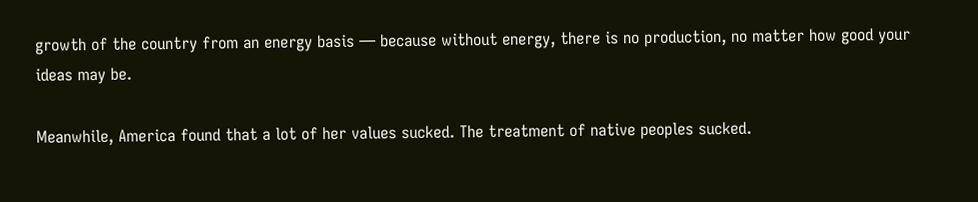growth of the country from an energy basis — because without energy, there is no production, no matter how good your ideas may be.

Meanwhile, America found that a lot of her values sucked. The treatment of native peoples sucked.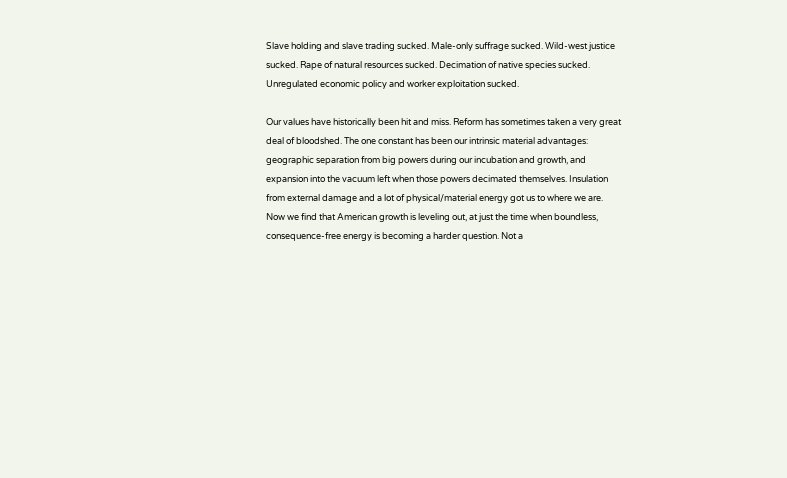Slave holding and slave trading sucked. Male-only suffrage sucked. Wild-west justice sucked. Rape of natural resources sucked. Decimation of native species sucked. Unregulated economic policy and worker exploitation sucked.

Our values have historically been hit and miss. Reform has sometimes taken a very great deal of bloodshed. The one constant has been our intrinsic material advantages: geographic separation from big powers during our incubation and growth, and expansion into the vacuum left when those powers decimated themselves. Insulation from external damage and a lot of physical/material energy got us to where we are. Now we find that American growth is leveling out, at just the time when boundless, consequence-free energy is becoming a harder question. Not a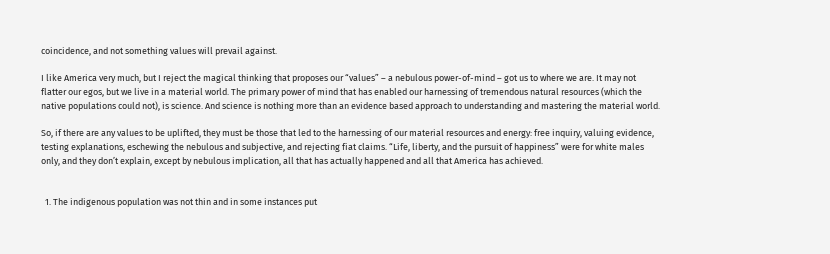coincidence, and not something values will prevail against.

I like America very much, but I reject the magical thinking that proposes our “values” – a nebulous power-of-mind – got us to where we are. It may not flatter our egos, but we live in a material world. The primary power of mind that has enabled our harnessing of tremendous natural resources (which the native populations could not), is science. And science is nothing more than an evidence based approach to understanding and mastering the material world.

So, if there are any values to be uplifted, they must be those that led to the harnessing of our material resources and energy: free inquiry, valuing evidence, testing explanations, eschewing the nebulous and subjective, and rejecting fiat claims. “Life, liberty, and the pursuit of happiness” were for white males only, and they don’t explain, except by nebulous implication, all that has actually happened and all that America has achieved.


  1. The indigenous population was not thin and in some instances put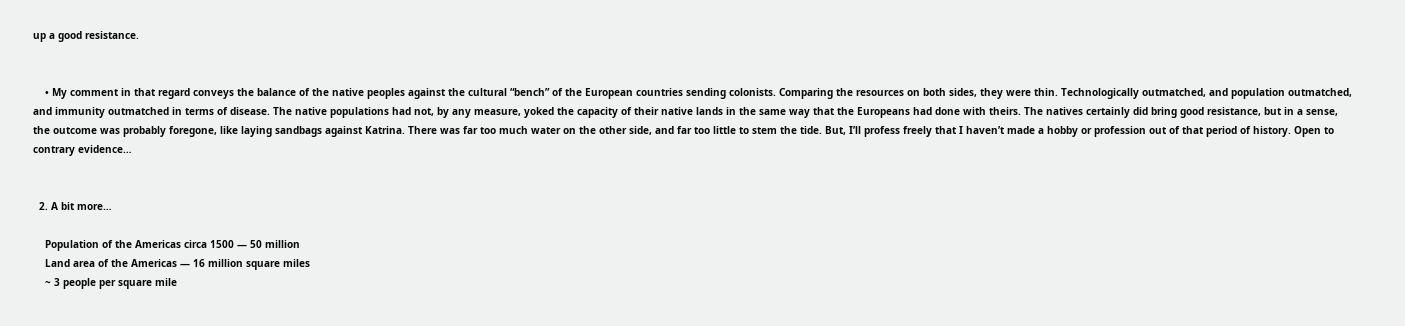up a good resistance.


    • My comment in that regard conveys the balance of the native peoples against the cultural “bench” of the European countries sending colonists. Comparing the resources on both sides, they were thin. Technologically outmatched, and population outmatched, and immunity outmatched in terms of disease. The native populations had not, by any measure, yoked the capacity of their native lands in the same way that the Europeans had done with theirs. The natives certainly did bring good resistance, but in a sense, the outcome was probably foregone, like laying sandbags against Katrina. There was far too much water on the other side, and far too little to stem the tide. But, I’ll profess freely that I haven’t made a hobby or profession out of that period of history. Open to contrary evidence…


  2. A bit more…

    Population of the Americas circa 1500 — 50 million
    Land area of the Americas — 16 million square miles
    ~ 3 people per square mile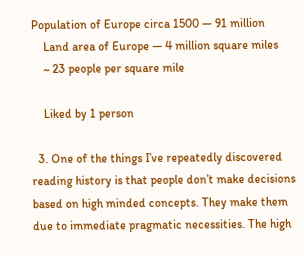Population of Europe circa 1500 — 91 million
    Land area of Europe — 4 million square miles
    ~ 23 people per square mile

    Liked by 1 person

  3. One of the things I’ve repeatedly discovered reading history is that people don’t make decisions based on high minded concepts. They make them due to immediate pragmatic necessities. The high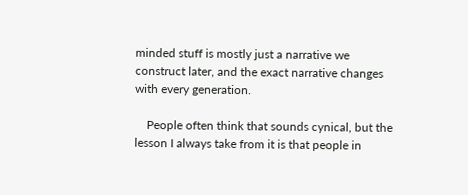minded stuff is mostly just a narrative we construct later, and the exact narrative changes with every generation.

    People often think that sounds cynical, but the lesson I always take from it is that people in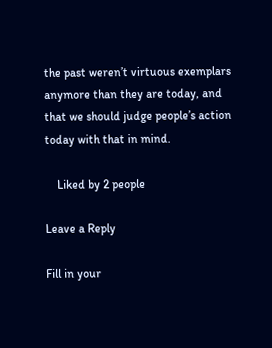the past weren’t virtuous exemplars anymore than they are today, and that we should judge people’s action today with that in mind.

    Liked by 2 people

Leave a Reply

Fill in your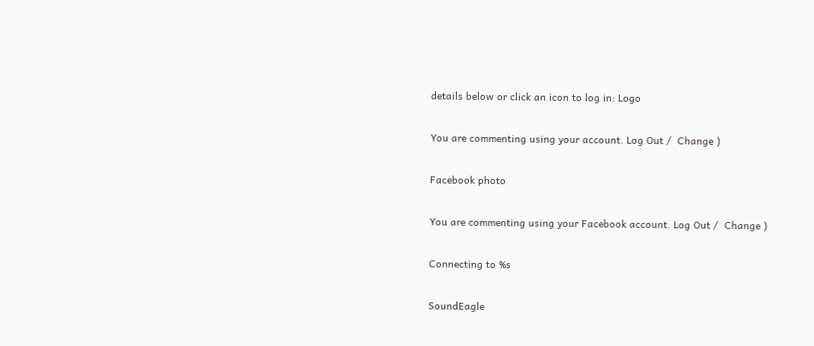details below or click an icon to log in: Logo

You are commenting using your account. Log Out /  Change )

Facebook photo

You are commenting using your Facebook account. Log Out /  Change )

Connecting to %s

SoundEagle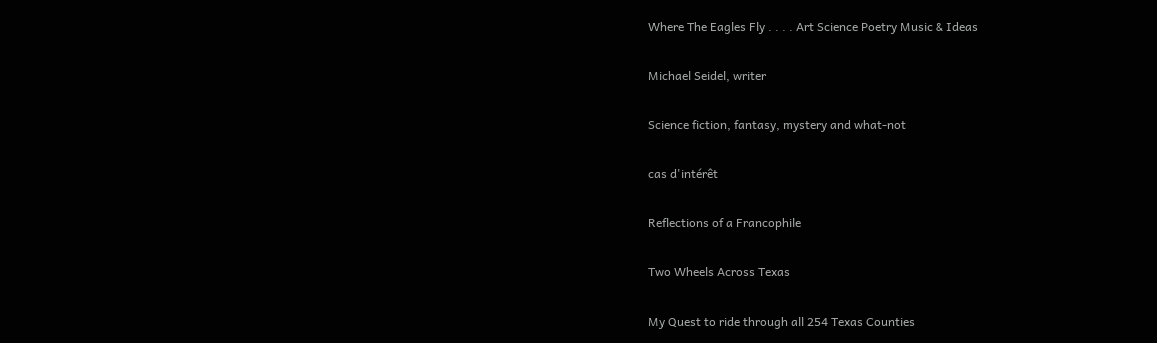Where The Eagles Fly . . . . Art Science Poetry Music & Ideas

Michael Seidel, writer

Science fiction, fantasy, mystery and what-not

cas d'intérêt

Reflections of a Francophile

Two Wheels Across Texas

My Quest to ride through all 254 Texas Counties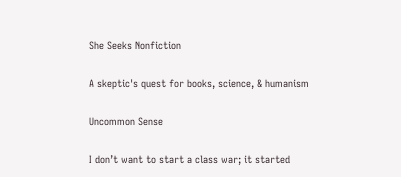She Seeks Nonfiction

A skeptic's quest for books, science, & humanism

Uncommon Sense

I don’t want to start a class war; it started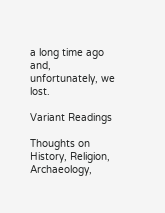a long time ago and, unfortunately, we lost.

Variant Readings

Thoughts on History, Religion, Archaeology,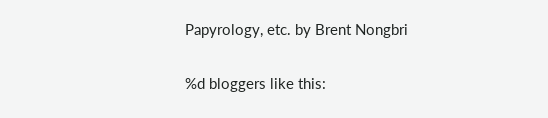Papyrology, etc. by Brent Nongbri

%d bloggers like this: